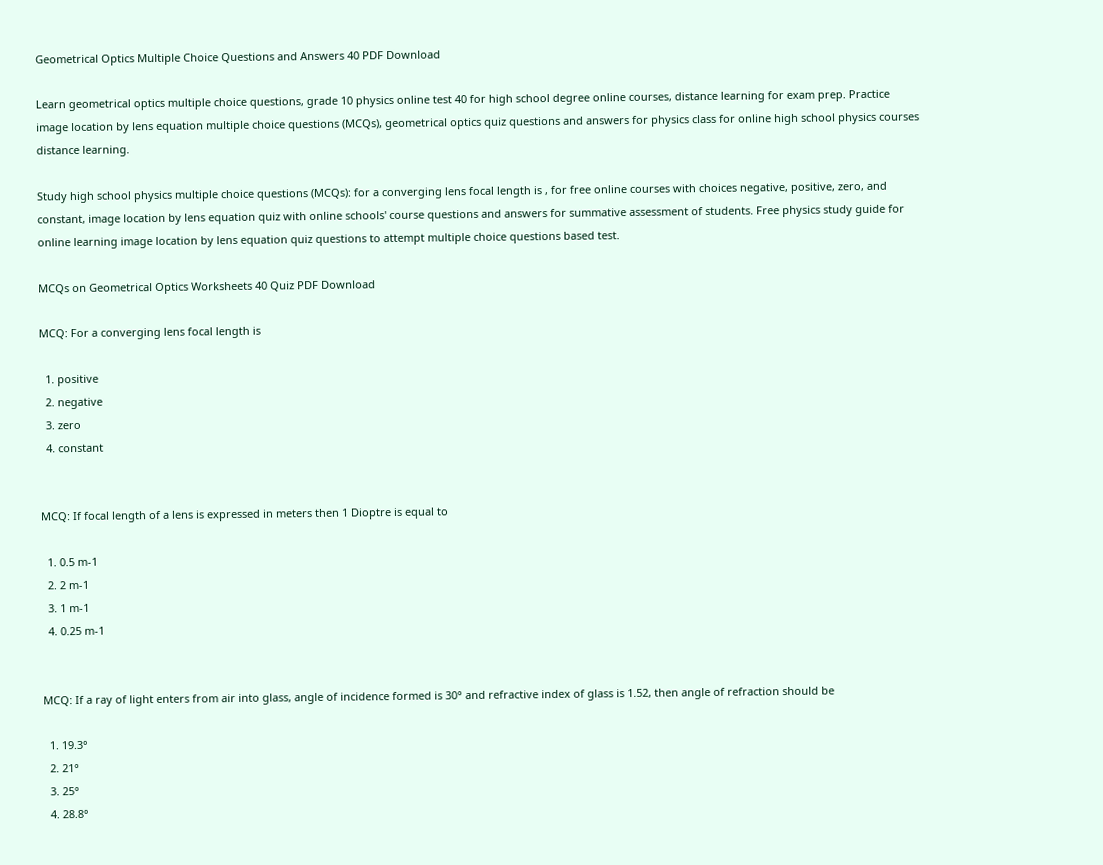Geometrical Optics Multiple Choice Questions and Answers 40 PDF Download

Learn geometrical optics multiple choice questions, grade 10 physics online test 40 for high school degree online courses, distance learning for exam prep. Practice image location by lens equation multiple choice questions (MCQs), geometrical optics quiz questions and answers for physics class for online high school physics courses distance learning.

Study high school physics multiple choice questions (MCQs): for a converging lens focal length is , for free online courses with choices negative, positive, zero, and constant, image location by lens equation quiz with online schools' course questions and answers for summative assessment of students. Free physics study guide for online learning image location by lens equation quiz questions to attempt multiple choice questions based test.

MCQs on Geometrical Optics Worksheets 40 Quiz PDF Download

MCQ: For a converging lens focal length is

  1. positive
  2. negative
  3. zero
  4. constant


MCQ: If focal length of a lens is expressed in meters then 1 Dioptre is equal to

  1. 0.5 m-1
  2. 2 m-1
  3. 1 m-1
  4. 0.25 m-1


MCQ: If a ray of light enters from air into glass, angle of incidence formed is 30° and refractive index of glass is 1.52, then angle of refraction should be

  1. 19.3°
  2. 21°
  3. 25°
  4. 28.8°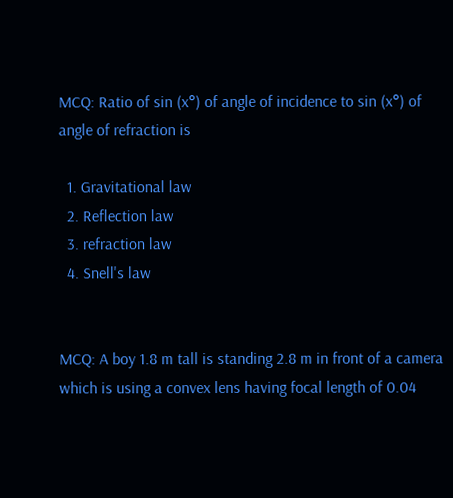MCQ: Ratio of sin (x°) of angle of incidence to sin (x°) of angle of refraction is

  1. Gravitational law
  2. Reflection law
  3. refraction law
  4. Snell's law


MCQ: A boy 1.8 m tall is standing 2.8 m in front of a camera which is using a convex lens having focal length of 0.04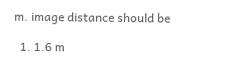m. image distance should be

  1. 1.6 m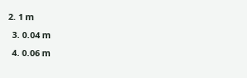2. 1 m
  3. 0.04 m
  4. 0.06 m